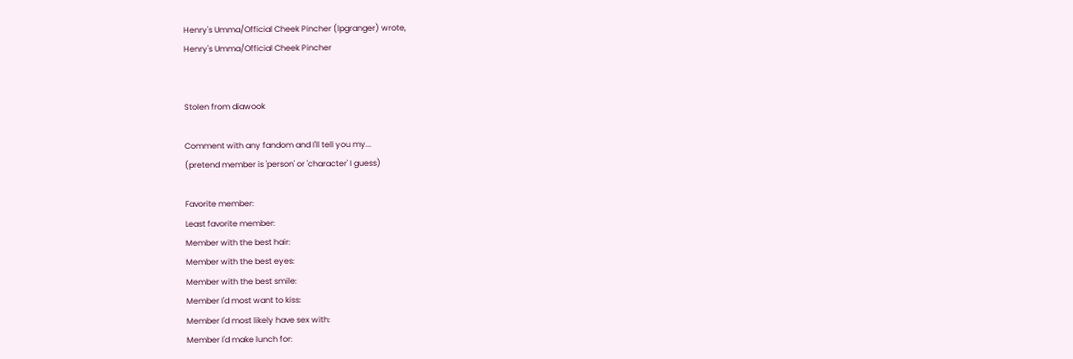Henry's Umma/Official Cheek Pincher (lpgranger) wrote,
Henry's Umma/Official Cheek Pincher


Stolen from diawook

Comment with any fandom and I'll tell you my...
(pretend member is 'person' or 'character' I guess)

Favorite member:
Least favorite member:
Member with the best hair:
Member with the best eyes:
Member with the best smile:
Member I'd most want to kiss:
Member I'd most likely have sex with:
Member I'd make lunch for: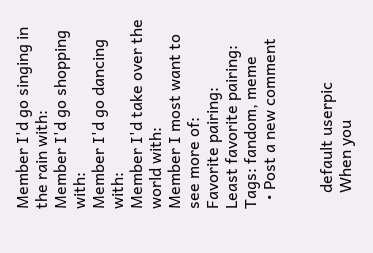Member I'd go singing in the rain with:
Member I'd go shopping with:
Member I'd go dancing with:
Member I'd take over the world with:
Member I most want to see more of:
Favorite pairing:
Least favorite pairing:
Tags: fandom, meme
  • Post a new comment


    default userpic
    When you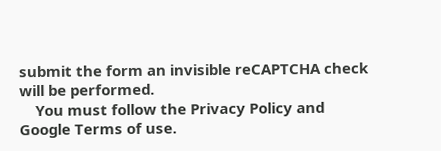submit the form an invisible reCAPTCHA check will be performed.
    You must follow the Privacy Policy and Google Terms of use.